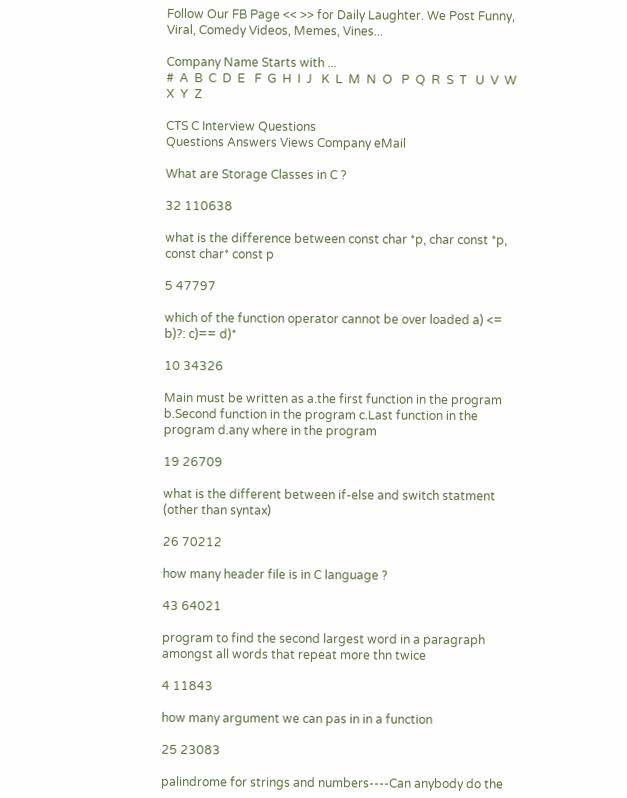Follow Our FB Page << >> for Daily Laughter. We Post Funny, Viral, Comedy Videos, Memes, Vines...

Company Name Starts with ...
#  A  B  C  D  E   F  G  H  I  J   K  L  M  N  O   P  Q  R  S  T   U  V  W  X  Y  Z

CTS C Interview Questions
Questions Answers Views Company eMail

What are Storage Classes in C ?

32 110638

what is the difference between const char *p, char const *p, const char* const p

5 47797

which of the function operator cannot be over loaded a) <= b)?: c)== d)*

10 34326

Main must be written as a.the first function in the program b.Second function in the program c.Last function in the program d.any where in the program

19 26709

what is the different between if-else and switch statment (other than syntax)

26 70212

how many header file is in C language ?

43 64021

program to find the second largest word in a paragraph amongst all words that repeat more thn twice

4 11843

how many argument we can pas in in a function

25 23083

palindrome for strings and numbers----Can anybody do the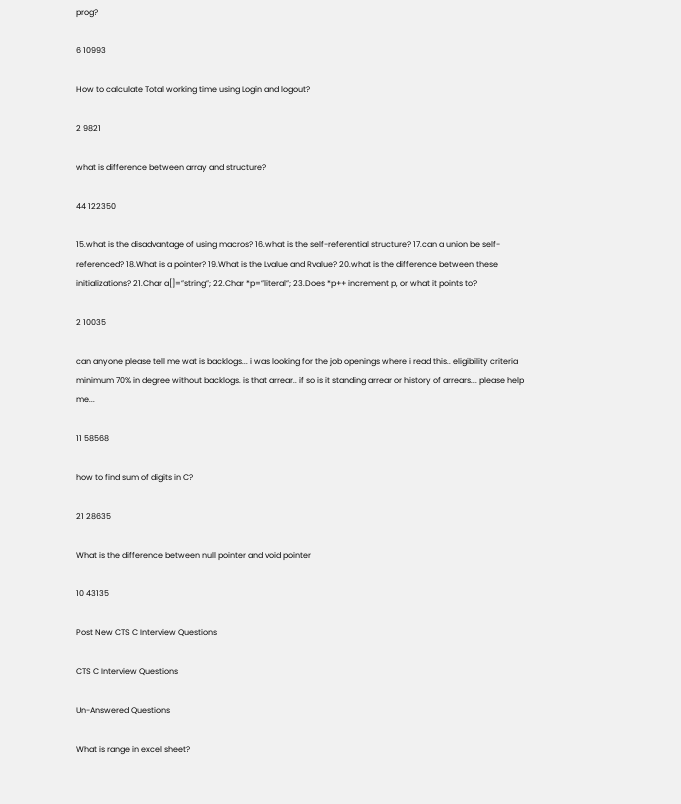prog?

6 10993

How to calculate Total working time using Login and logout?

2 9821

what is difference between array and structure?

44 122350

15.what is the disadvantage of using macros? 16.what is the self-referential structure? 17.can a union be self-referenced? 18.What is a pointer? 19.What is the Lvalue and Rvalue? 20.what is the difference between these initializations? 21.Char a[]=”string”; 22.Char *p=”literal”; 23.Does *p++ increment p, or what it points to?

2 10035

can anyone please tell me wat is backlogs... i was looking for the job openings where i read this.. eligibility criteria minimum 70% in degree without backlogs. is that arrear.. if so is it standing arrear or history of arrears... please help me...

11 58568

how to find sum of digits in C?

21 28635

What is the difference between null pointer and void pointer

10 43135

Post New CTS C Interview Questions

CTS C Interview Questions

Un-Answered Questions

What is range in excel sheet?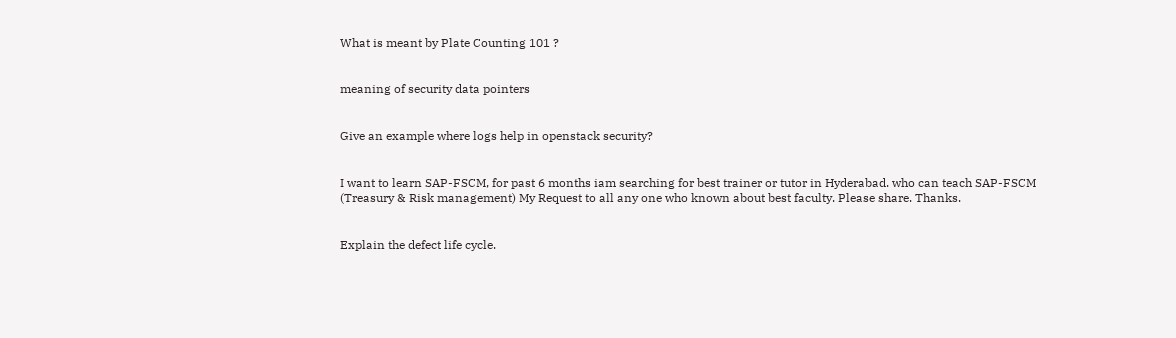What is meant by Plate Counting 101 ?


meaning of security data pointers


Give an example where logs help in openstack security?


I want to learn SAP-FSCM, for past 6 months iam searching for best trainer or tutor in Hyderabad. who can teach SAP-FSCM (Treasury & Risk management) My Request to all any one who known about best faculty. Please share. Thanks.


Explain the defect life cycle.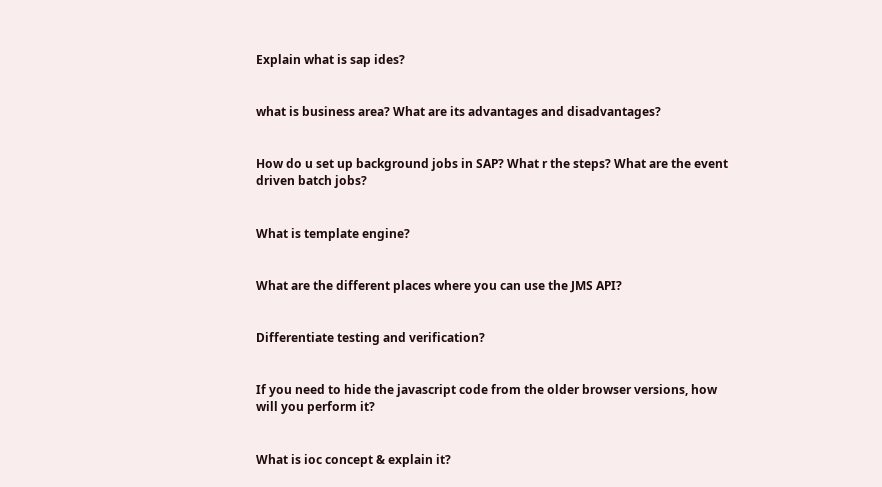Explain what is sap ides?


what is business area? What are its advantages and disadvantages?


How do u set up background jobs in SAP? What r the steps? What are the event driven batch jobs?


What is template engine?


What are the different places where you can use the JMS API?


Differentiate testing and verification?


If you need to hide the javascript code from the older browser versions, how will you perform it?


What is ioc concept & explain it?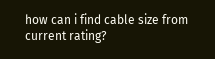how can i find cable size from current rating?